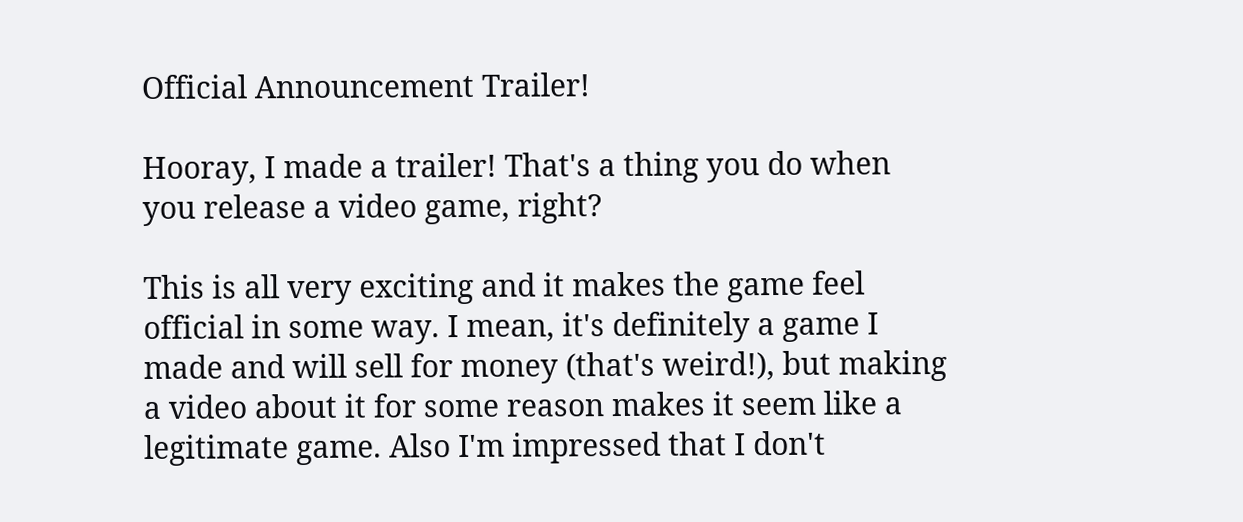Official Announcement Trailer!

Hooray, I made a trailer! That's a thing you do when you release a video game, right?

This is all very exciting and it makes the game feel official in some way. I mean, it's definitely a game I made and will sell for money (that's weird!), but making a video about it for some reason makes it seem like a legitimate game. Also I'm impressed that I don't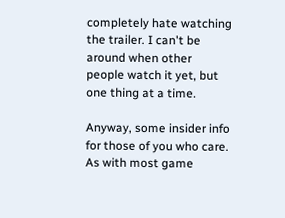completely hate watching the trailer. I can't be around when other people watch it yet, but one thing at a time.

Anyway, some insider info for those of you who care. As with most game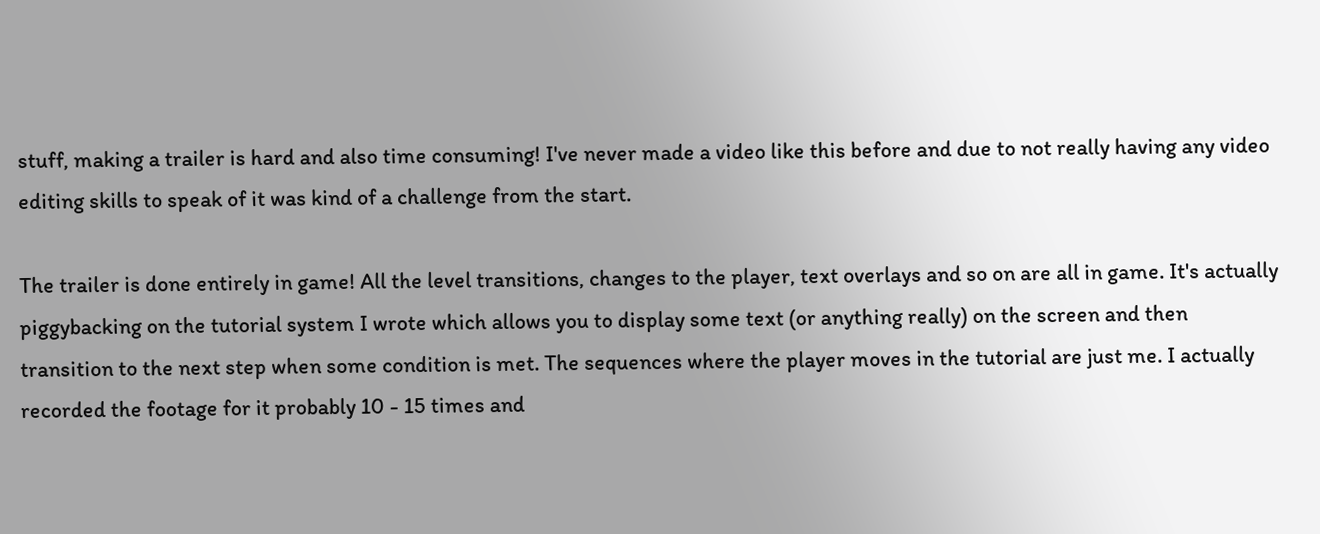stuff, making a trailer is hard and also time consuming! I've never made a video like this before and due to not really having any video editing skills to speak of it was kind of a challenge from the start.

The trailer is done entirely in game! All the level transitions, changes to the player, text overlays and so on are all in game. It's actually piggybacking on the tutorial system I wrote which allows you to display some text (or anything really) on the screen and then transition to the next step when some condition is met. The sequences where the player moves in the tutorial are just me. I actually recorded the footage for it probably 10 - 15 times and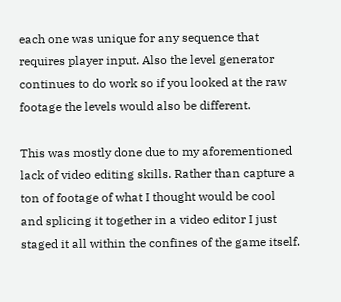each one was unique for any sequence that requires player input. Also the level generator continues to do work so if you looked at the raw footage the levels would also be different.

This was mostly done due to my aforementioned lack of video editing skills. Rather than capture a ton of footage of what I thought would be cool and splicing it together in a video editor I just staged it all within the confines of the game itself.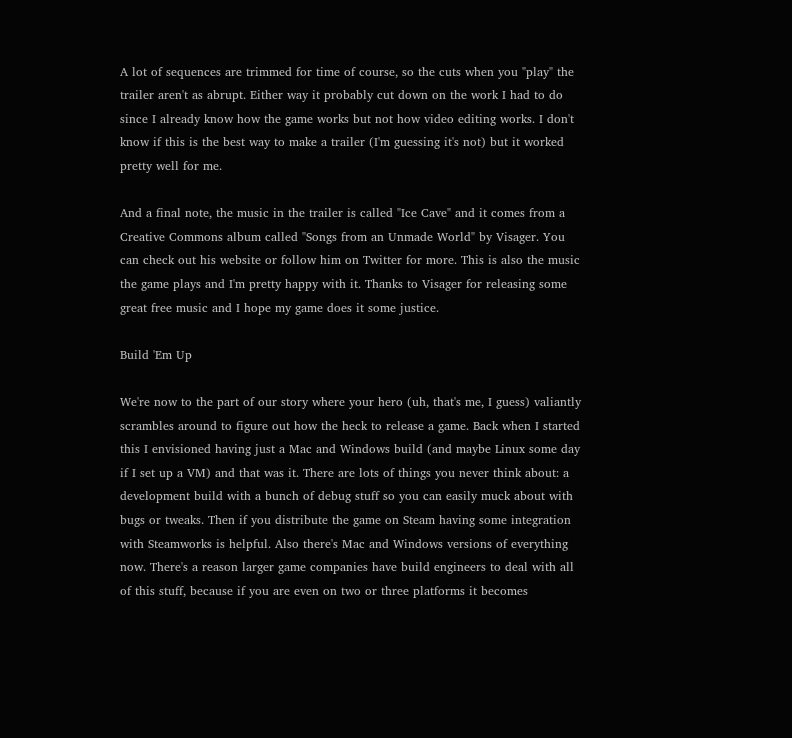A lot of sequences are trimmed for time of course, so the cuts when you "play" the trailer aren't as abrupt. Either way it probably cut down on the work I had to do since I already know how the game works but not how video editing works. I don't know if this is the best way to make a trailer (I'm guessing it's not) but it worked pretty well for me.

And a final note, the music in the trailer is called "Ice Cave" and it comes from a Creative Commons album called "Songs from an Unmade World" by Visager. You can check out his website or follow him on Twitter for more. This is also the music the game plays and I'm pretty happy with it. Thanks to Visager for releasing some great free music and I hope my game does it some justice.

Build 'Em Up

We're now to the part of our story where your hero (uh, that's me, I guess) valiantly scrambles around to figure out how the heck to release a game. Back when I started this I envisioned having just a Mac and Windows build (and maybe Linux some day if I set up a VM) and that was it. There are lots of things you never think about: a development build with a bunch of debug stuff so you can easily muck about with bugs or tweaks. Then if you distribute the game on Steam having some integration with Steamworks is helpful. Also there's Mac and Windows versions of everything now. There's a reason larger game companies have build engineers to deal with all of this stuff, because if you are even on two or three platforms it becomes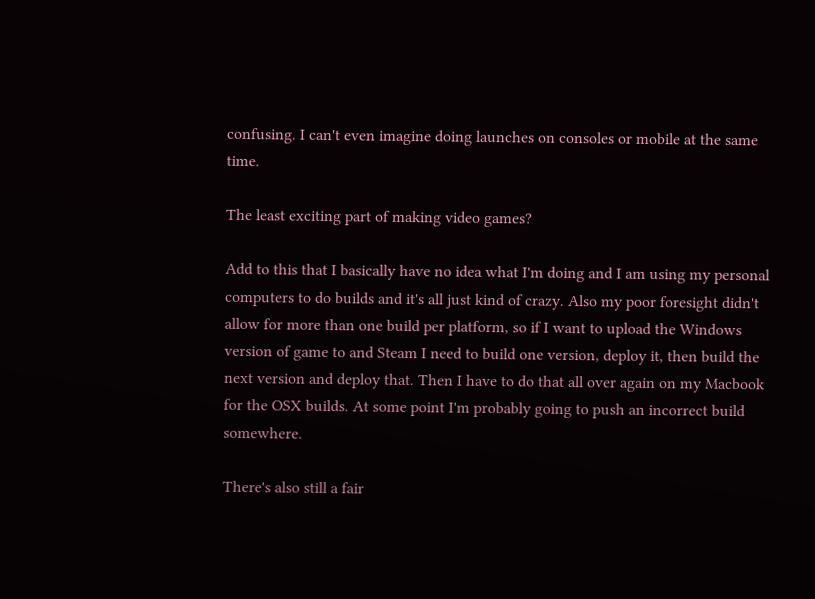confusing. I can't even imagine doing launches on consoles or mobile at the same time.

The least exciting part of making video games?

Add to this that I basically have no idea what I'm doing and I am using my personal computers to do builds and it's all just kind of crazy. Also my poor foresight didn't allow for more than one build per platform, so if I want to upload the Windows version of game to and Steam I need to build one version, deploy it, then build the next version and deploy that. Then I have to do that all over again on my Macbook for the OSX builds. At some point I'm probably going to push an incorrect build somewhere.

There's also still a fair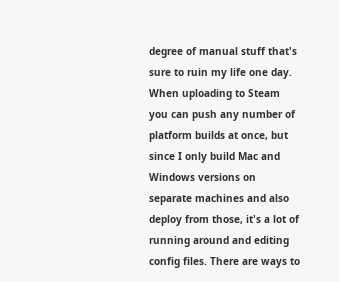degree of manual stuff that's sure to ruin my life one day. When uploading to Steam you can push any number of platform builds at once, but since I only build Mac and Windows versions on separate machines and also deploy from those, it's a lot of running around and editing config files. There are ways to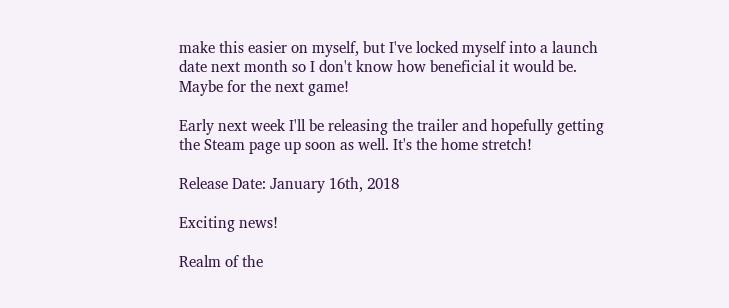make this easier on myself, but I've locked myself into a launch date next month so I don't know how beneficial it would be. Maybe for the next game!

Early next week I'll be releasing the trailer and hopefully getting the Steam page up soon as well. It's the home stretch!

Release Date: January 16th, 2018

Exciting news!

Realm of the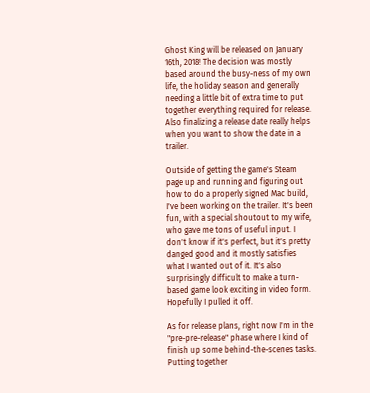Ghost King will be released on January 16th, 2018! The decision was mostly based around the busy-ness of my own life, the holiday season and generally needing a little bit of extra time to put together everything required for release. Also finalizing a release date really helps when you want to show the date in a trailer.

Outside of getting the game's Steam page up and running and figuring out how to do a properly signed Mac build, I've been working on the trailer. It's been fun, with a special shoutout to my wife, who gave me tons of useful input. I don't know if it's perfect, but it's pretty danged good and it mostly satisfies what I wanted out of it. It's also surprisingly difficult to make a turn-based game look exciting in video form. Hopefully I pulled it off.

As for release plans, right now I'm in the "pre-pre-release" phase where I kind of finish up some behind-the-scenes tasks. Putting together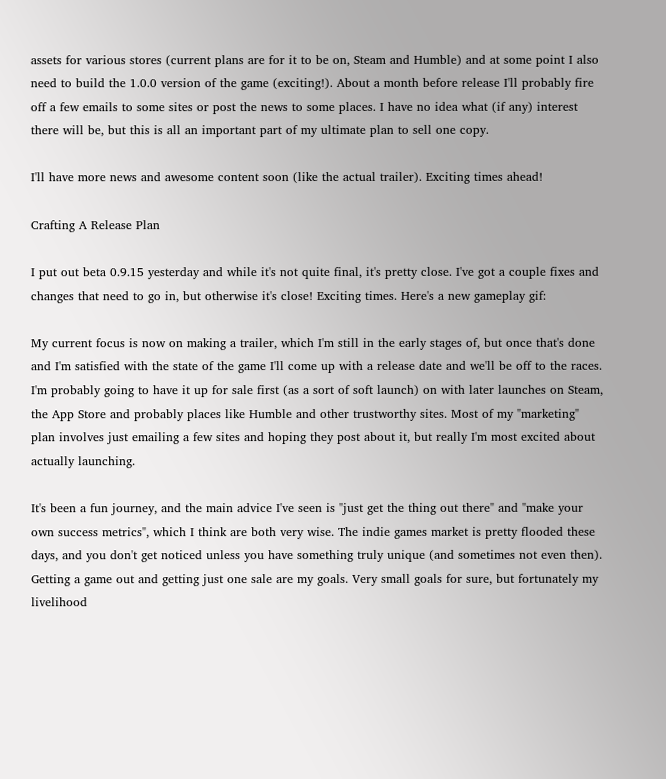assets for various stores (current plans are for it to be on, Steam and Humble) and at some point I also need to build the 1.0.0 version of the game (exciting!). About a month before release I'll probably fire off a few emails to some sites or post the news to some places. I have no idea what (if any) interest there will be, but this is all an important part of my ultimate plan to sell one copy.

I'll have more news and awesome content soon (like the actual trailer). Exciting times ahead!

Crafting A Release Plan

I put out beta 0.9.15 yesterday and while it's not quite final, it's pretty close. I've got a couple fixes and changes that need to go in, but otherwise it's close! Exciting times. Here's a new gameplay gif:

My current focus is now on making a trailer, which I'm still in the early stages of, but once that's done and I'm satisfied with the state of the game I'll come up with a release date and we'll be off to the races. I'm probably going to have it up for sale first (as a sort of soft launch) on with later launches on Steam, the App Store and probably places like Humble and other trustworthy sites. Most of my "marketing" plan involves just emailing a few sites and hoping they post about it, but really I'm most excited about actually launching.

It's been a fun journey, and the main advice I've seen is "just get the thing out there" and "make your own success metrics", which I think are both very wise. The indie games market is pretty flooded these days, and you don't get noticed unless you have something truly unique (and sometimes not even then). Getting a game out and getting just one sale are my goals. Very small goals for sure, but fortunately my livelihood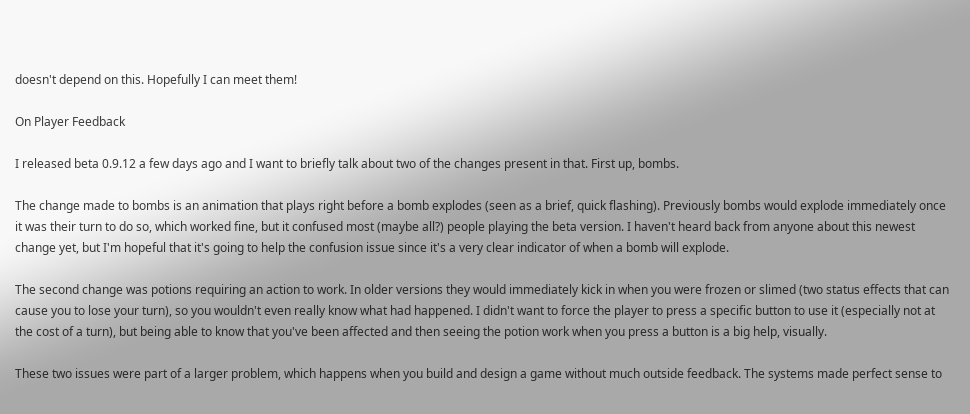doesn't depend on this. Hopefully I can meet them!

On Player Feedback

I released beta 0.9.12 a few days ago and I want to briefly talk about two of the changes present in that. First up, bombs.

The change made to bombs is an animation that plays right before a bomb explodes (seen as a brief, quick flashing). Previously bombs would explode immediately once it was their turn to do so, which worked fine, but it confused most (maybe all?) people playing the beta version. I haven't heard back from anyone about this newest change yet, but I'm hopeful that it's going to help the confusion issue since it's a very clear indicator of when a bomb will explode.

The second change was potions requiring an action to work. In older versions they would immediately kick in when you were frozen or slimed (two status effects that can cause you to lose your turn), so you wouldn't even really know what had happened. I didn't want to force the player to press a specific button to use it (especially not at the cost of a turn), but being able to know that you've been affected and then seeing the potion work when you press a button is a big help, visually.

These two issues were part of a larger problem, which happens when you build and design a game without much outside feedback. The systems made perfect sense to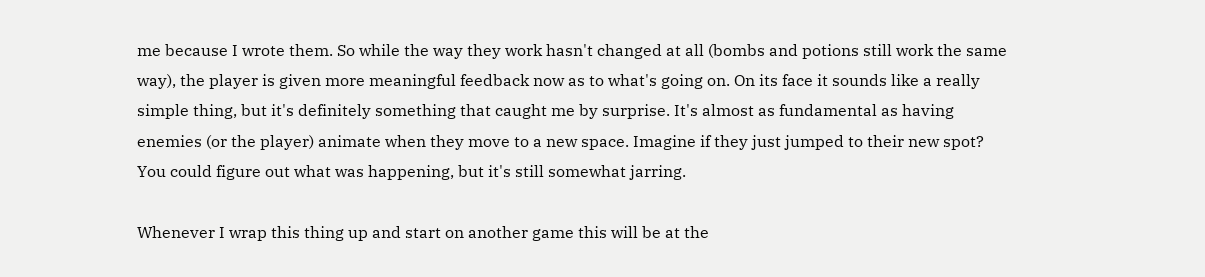me because I wrote them. So while the way they work hasn't changed at all (bombs and potions still work the same way), the player is given more meaningful feedback now as to what's going on. On its face it sounds like a really simple thing, but it's definitely something that caught me by surprise. It's almost as fundamental as having enemies (or the player) animate when they move to a new space. Imagine if they just jumped to their new spot? You could figure out what was happening, but it's still somewhat jarring.

Whenever I wrap this thing up and start on another game this will be at the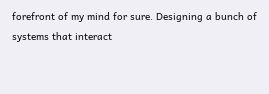forefront of my mind for sure. Designing a bunch of systems that interact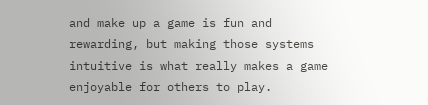and make up a game is fun and rewarding, but making those systems intuitive is what really makes a game enjoyable for others to play.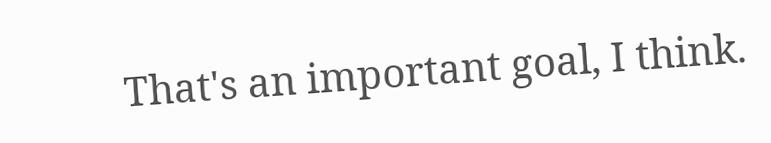That's an important goal, I think.